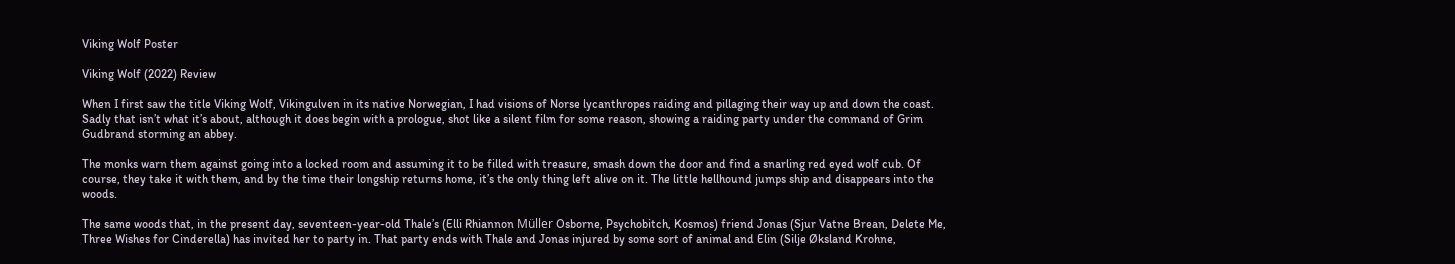Viking Wolf Poster

Viking Wolf (2022) Review

When I first saw the title Viking Wolf, Vikingulven in its native Norwegian, I had visions of Norse lycanthropes raiding and pillaging their way up and down the coast. Sadly that isn’t what it’s about, although it does begin with a prologue, shot like a silent film for some reason, showing a raiding party under the command of Grim Gudbrand storming an abbey.

The monks warn them against going into a locked room and assuming it to be filled with treasure, smash down the door and find a snarling red eyed wolf cub. Of course, they take it with them, and by the time their longship returns home, it’s the only thing left alive on it. The little hellhound jumps ship and disappears into the woods.

The same woods that, in the present day, seventeen-year-old Thale’s (Elli Rhiannon Müller Osborne, Psychobitch, Kosmos) friend Jonas (Sjur Vatne Brean, Delete Me, Three Wishes for Cinderella) has invited her to party in. That party ends with Thale and Jonas injured by some sort of animal and Elin (Silje Øksland Krohne,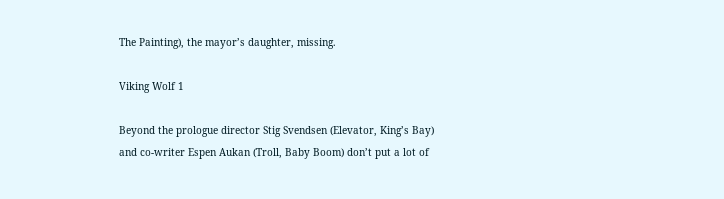The Painting), the mayor’s daughter, missing.

Viking Wolf 1

Beyond the prologue director Stig Svendsen (Elevator, King’s Bay) and co-writer Espen Aukan (Troll, Baby Boom) don’t put a lot of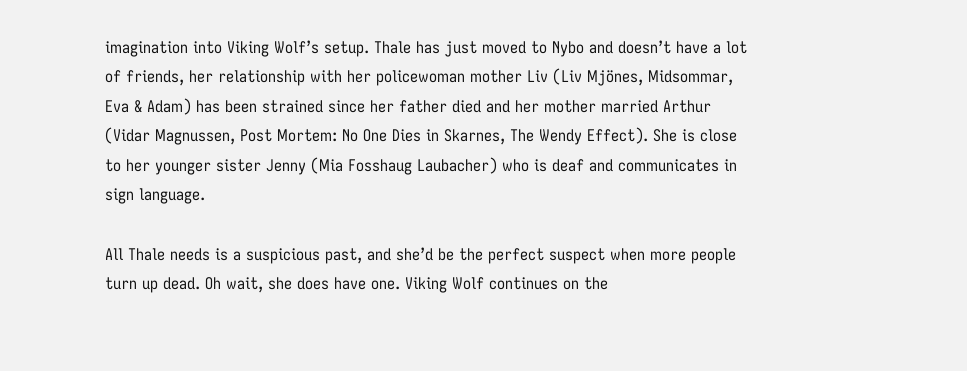imagination into Viking Wolf’s setup. Thale has just moved to Nybo and doesn’t have a lot of friends, her relationship with her policewoman mother Liv (Liv Mjönes, Midsommar, Eva & Adam) has been strained since her father died and her mother married Arthur (Vidar Magnussen, Post Mortem: No One Dies in Skarnes, The Wendy Effect). She is close to her younger sister Jenny (Mia Fosshaug Laubacher) who is deaf and communicates in sign language.

All Thale needs is a suspicious past, and she’d be the perfect suspect when more people turn up dead. Oh wait, she does have one. Viking Wolf continues on the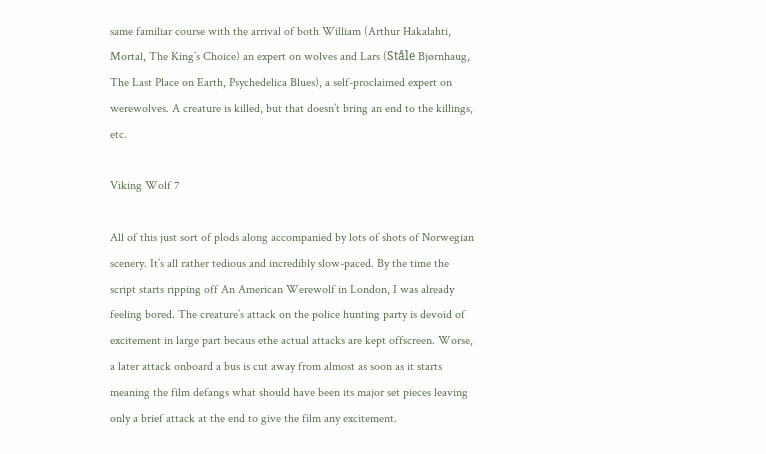same familiar course with the arrival of both William (Arthur Hakalahti, Mortal, The King’s Choice) an expert on wolves and Lars (Ståle Bjørnhaug, The Last Place on Earth, Psychedelica Blues), a self-proclaimed expert on werewolves. A creature is killed, but that doesn’t bring an end to the killings, etc.

Viking Wolf 7

All of this just sort of plods along accompanied by lots of shots of Norwegian scenery. It’s all rather tedious and incredibly slow-paced. By the time the script starts ripping off An American Werewolf in London, I was already feeling bored. The creature’s attack on the police hunting party is devoid of excitement in large part becaus ethe actual attacks are kept offscreen. Worse, a later attack onboard a bus is cut away from almost as soon as it starts meaning the film defangs what should have been its major set pieces leaving only a brief attack at the end to give the film any excitement.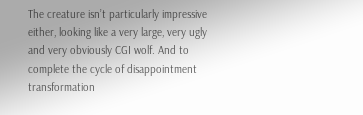The creature isn’t particularly impressive either, looking like a very large, very ugly and very obviously CGI wolf. And to complete the cycle of disappointment transformation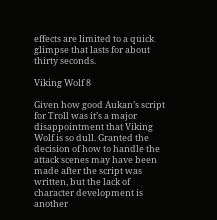effects are limited to a quick glimpse that lasts for about thirty seconds.

Viking Wolf 8

Given how good Aukan’s script for Troll was it’s a major disappointment that Viking Wolf is so dull. Granted the decision of how to handle the attack scenes may have been made after the script was written, but the lack of character development is another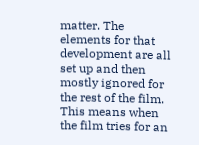matter. The elements for that development are all set up and then mostly ignored for the rest of the film. This means when the film tries for an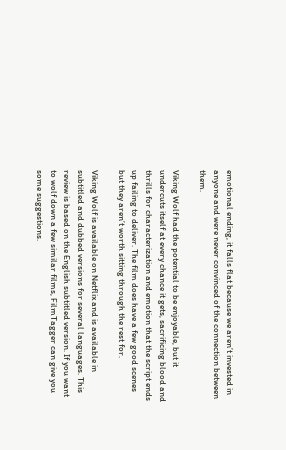emotional ending, it falls flat because we aren’t invested in anyone and were never convinced of the connection between them.

Viking Wolf had the potential to be enjoyable, but it undercuts itself at every chance it gets, sacrificing blood and thrills for characterization and emotion that the script ends up failing to deliver. The film does have a few good scenes but they aren’t worth sitting through the rest for.

Viking Wolf is available on Netflix and is available in subtitled and dubbed versions for several languages. This review is based on the English subtitled version. If you want to wolf down a few similar films, FilmTagger can give you some suggestions.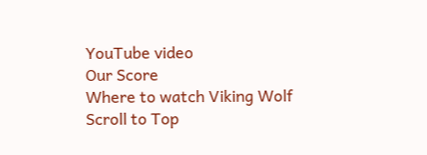YouTube video
Our Score
Where to watch Viking Wolf
Scroll to Top